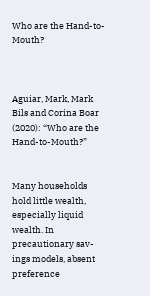Who are the Hand-to-Mouth?



Aguiar, Mark, Mark Bils and Corina Boar (2020): “Who are the Hand-to-Mouth?”


Many households hold little wealth, especially liquid wealth. In precautionary sav- ings models, absent preference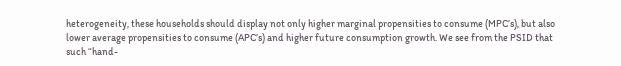heterogeneity, these households should display not only higher marginal propensities to consume (MPC’s), but also lower average propensities to consume (APC’s) and higher future consumption growth. We see from the PSID that such “hand-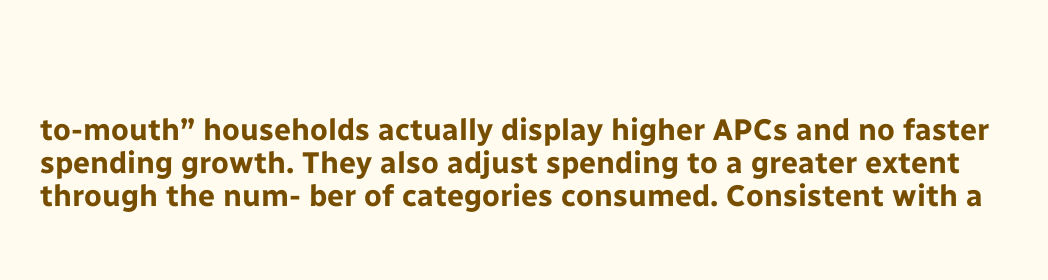to-mouth” households actually display higher APCs and no faster spending growth. They also adjust spending to a greater extent through the num- ber of categories consumed. Consistent with a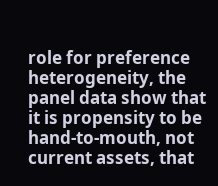role for preference heterogeneity, the panel data show that it is propensity to be hand-to-mouth, not current assets, that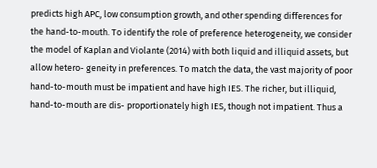predicts high APC, low consumption growth, and other spending differences for the hand-to-mouth. To identify the role of preference heterogeneity, we consider the model of Kaplan and Violante (2014) with both liquid and illiquid assets, but allow hetero- geneity in preferences. To match the data, the vast majority of poor hand-to-mouth must be impatient and have high IES. The richer, but illiquid, hand-to-mouth are dis- proportionately high IES, though not impatient. Thus a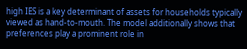high IES is a key determinant of assets for households typically viewed as hand-to-mouth. The model additionally shows that preferences play a prominent role in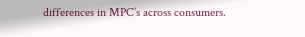differences in MPC’s across consumers.